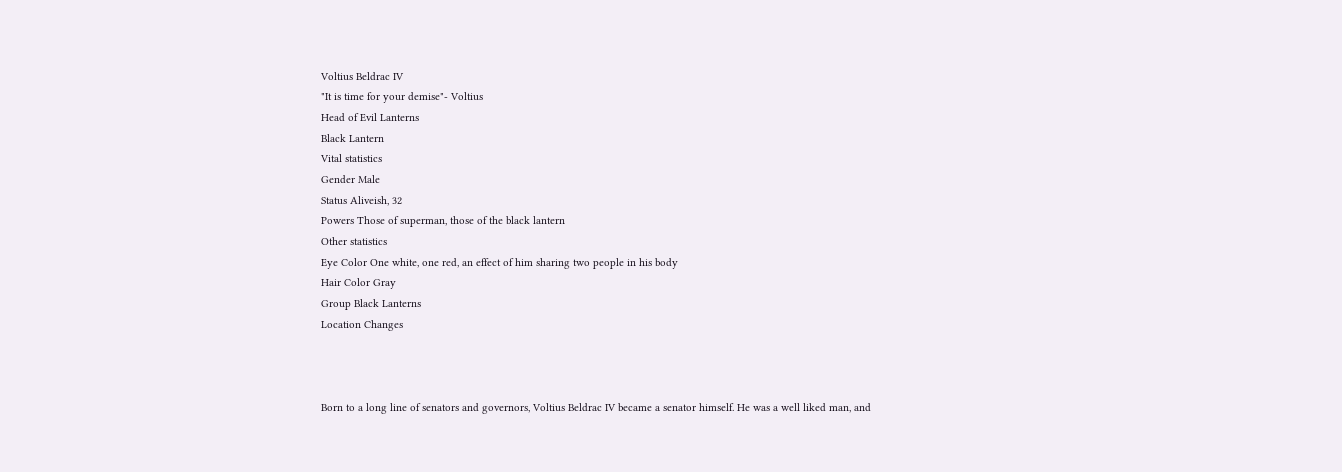Voltius Beldrac IV
"It is time for your demise"- Voltius
Head of Evil Lanterns
Black Lantern
Vital statistics
Gender Male
Status Aliveish, 32
Powers Those of superman, those of the black lantern
Other statistics
Eye Color One white, one red, an effect of him sharing two people in his body
Hair Color Gray
Group Black Lanterns
Location Changes



Born to a long line of senators and governors, Voltius Beldrac IV became a senator himself. He was a well liked man, and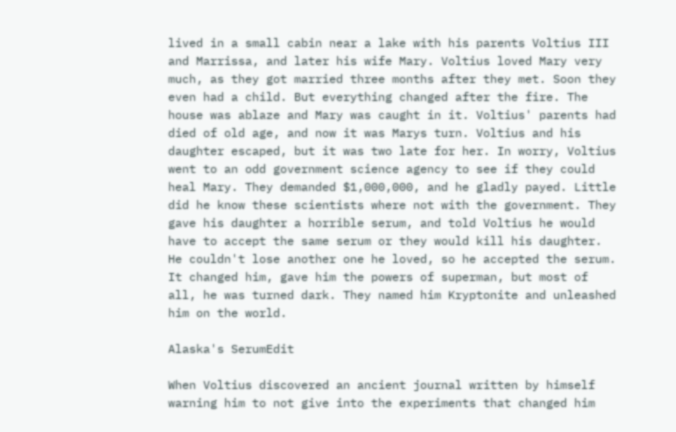lived in a small cabin near a lake with his parents Voltius III and Marrissa, and later his wife Mary. Voltius loved Mary very much, as they got married three months after they met. Soon they even had a child. But everything changed after the fire. The house was ablaze and Mary was caught in it. Voltius' parents had died of old age, and now it was Marys turn. Voltius and his daughter escaped, but it was two late for her. In worry, Voltius went to an odd government science agency to see if they could heal Mary. They demanded $1,000,000, and he gladly payed. Little did he know these scientists where not with the government. They gave his daughter a horrible serum, and told Voltius he would have to accept the same serum or they would kill his daughter. He couldn't lose another one he loved, so he accepted the serum. It changed him, gave him the powers of superman, but most of all, he was turned dark. They named him Kryptonite and unleashed him on the world.

Alaska's SerumEdit

When Voltius discovered an ancient journal written by himself warning him to not give into the experiments that changed him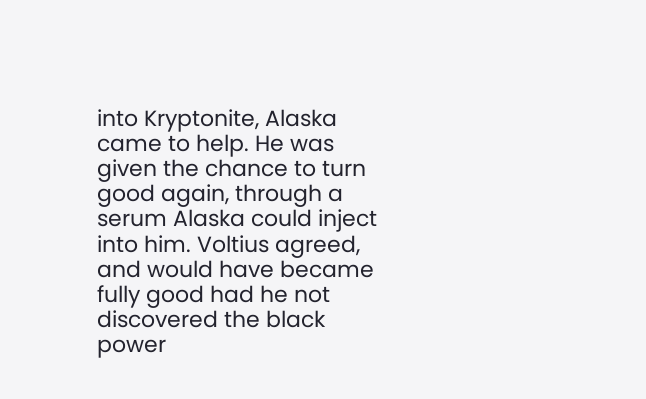into Kryptonite, Alaska came to help. He was given the chance to turn good again, through a serum Alaska could inject into him. Voltius agreed, and would have became fully good had he not discovered the black power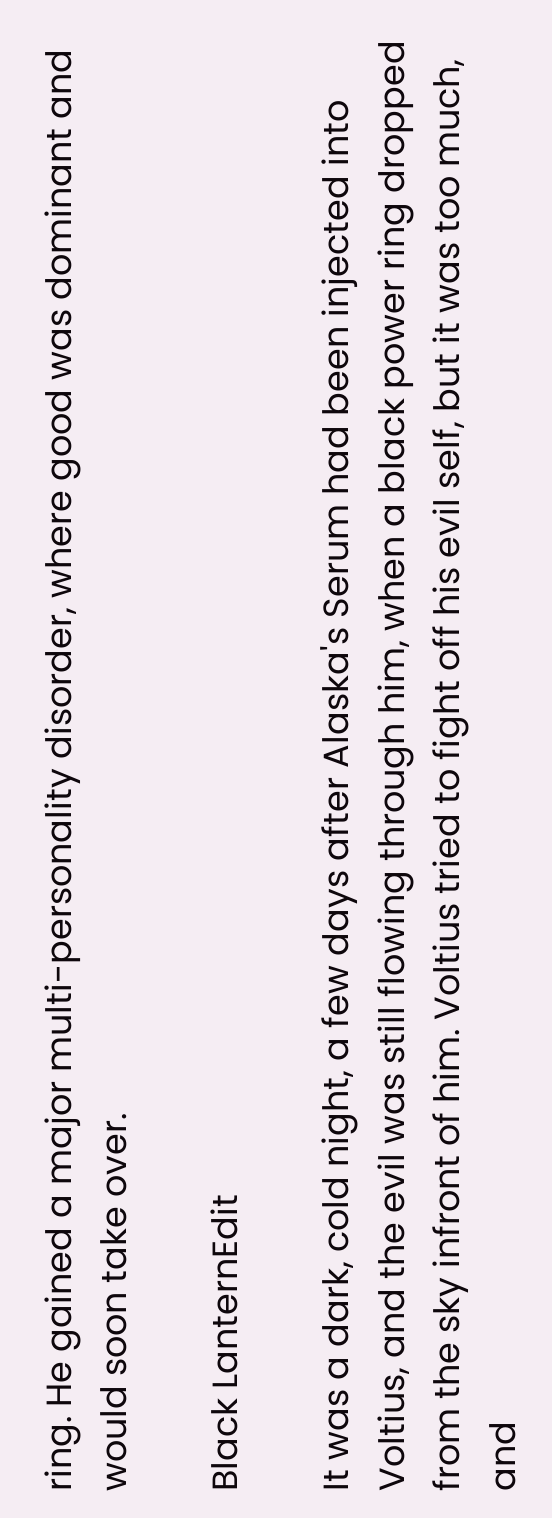ring. He gained a major multi-personality disorder, where good was dominant and would soon take over.

Black LanternEdit

It was a dark, cold night, a few days after Alaska's Serum had been injected into Voltius, and the evil was still flowing through him, when a black power ring dropped from the sky infront of him. Voltius tried to fight off his evil self, but it was too much, and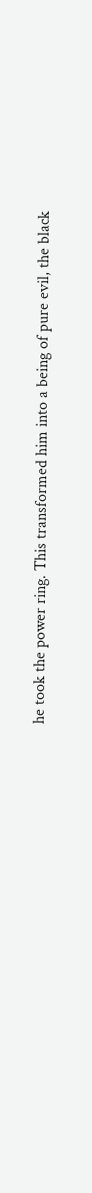he took the power ring. This transformed him into a being of pure evil, the black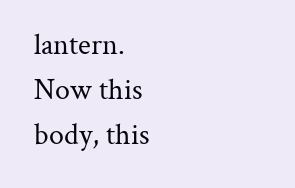lantern. Now this body, this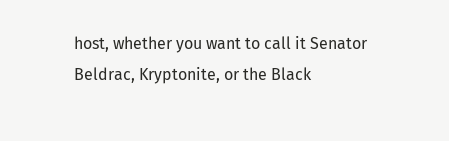host, whether you want to call it Senator Beldrac, Kryptonite, or the Black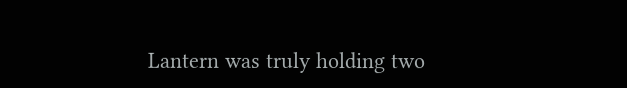Lantern was truly holding two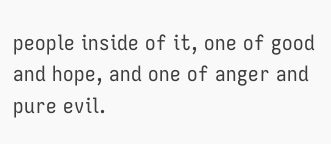people inside of it, one of good and hope, and one of anger and pure evil.